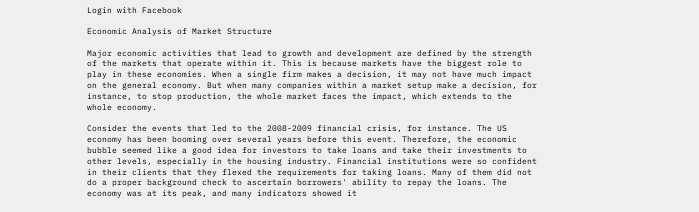Login with Facebook

Economic Analysis of Market Structure

Major economic activities that lead to growth and development are defined by the strength of the markets that operate within it. This is because markets have the biggest role to play in these economies. When a single firm makes a decision, it may not have much impact on the general economy. But when many companies within a market setup make a decision, for instance, to stop production, the whole market faces the impact, which extends to the whole economy.

Consider the events that led to the 2008-2009 financial crisis, for instance. The US economy has been booming over several years before this event. Therefore, the economic bubble seemed like a good idea for investors to take loans and take their investments to other levels, especially in the housing industry. Financial institutions were so confident in their clients that they flexed the requirements for taking loans. Many of them did not do a proper background check to ascertain borrowers' ability to repay the loans. The economy was at its peak, and many indicators showed it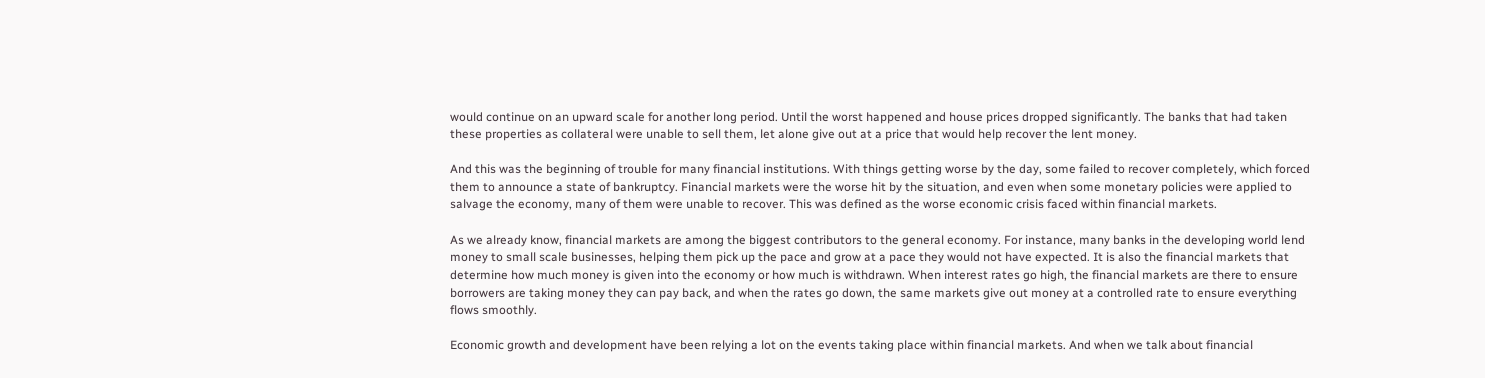would continue on an upward scale for another long period. Until the worst happened and house prices dropped significantly. The banks that had taken these properties as collateral were unable to sell them, let alone give out at a price that would help recover the lent money.

And this was the beginning of trouble for many financial institutions. With things getting worse by the day, some failed to recover completely, which forced them to announce a state of bankruptcy. Financial markets were the worse hit by the situation, and even when some monetary policies were applied to salvage the economy, many of them were unable to recover. This was defined as the worse economic crisis faced within financial markets.

As we already know, financial markets are among the biggest contributors to the general economy. For instance, many banks in the developing world lend money to small scale businesses, helping them pick up the pace and grow at a pace they would not have expected. It is also the financial markets that determine how much money is given into the economy or how much is withdrawn. When interest rates go high, the financial markets are there to ensure borrowers are taking money they can pay back, and when the rates go down, the same markets give out money at a controlled rate to ensure everything flows smoothly.

Economic growth and development have been relying a lot on the events taking place within financial markets. And when we talk about financial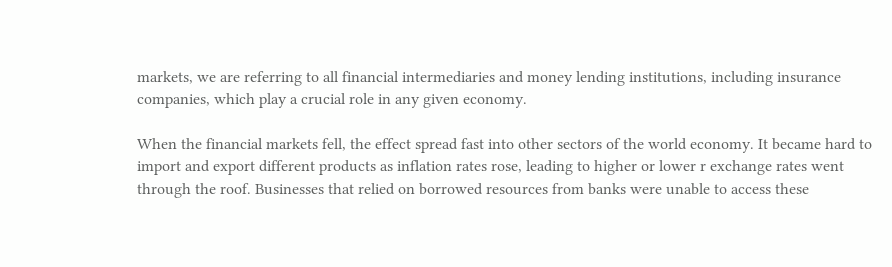markets, we are referring to all financial intermediaries and money lending institutions, including insurance companies, which play a crucial role in any given economy.

When the financial markets fell, the effect spread fast into other sectors of the world economy. It became hard to import and export different products as inflation rates rose, leading to higher or lower r exchange rates went through the roof. Businesses that relied on borrowed resources from banks were unable to access these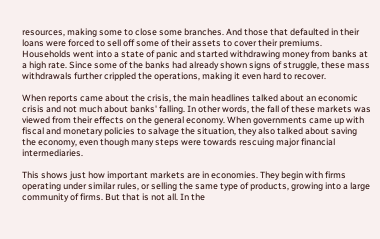resources, making some to close some branches. And those that defaulted in their loans were forced to sell off some of their assets to cover their premiums. Households went into a state of panic and started withdrawing money from banks at a high rate. Since some of the banks had already shown signs of struggle, these mass withdrawals further crippled the operations, making it even hard to recover.

When reports came about the crisis, the main headlines talked about an economic crisis and not much about banks' falling. In other words, the fall of these markets was viewed from their effects on the general economy. When governments came up with fiscal and monetary policies to salvage the situation, they also talked about saving the economy, even though many steps were towards rescuing major financial intermediaries.

This shows just how important markets are in economies. They begin with firms operating under similar rules, or selling the same type of products, growing into a large community of firms. But that is not all. In the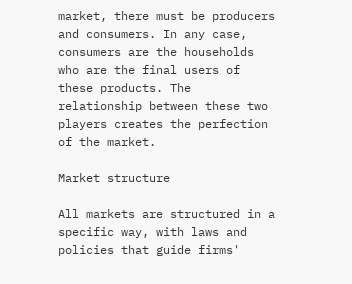market, there must be producers and consumers. In any case, consumers are the households who are the final users of these products. The relationship between these two players creates the perfection of the market.

Market structure

All markets are structured in a specific way, with laws and policies that guide firms'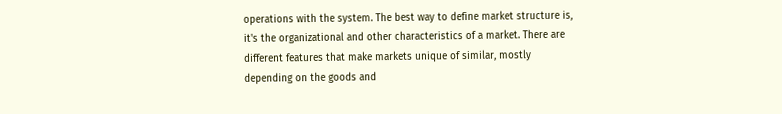operations with the system. The best way to define market structure is, it's the organizational and other characteristics of a market. There are different features that make markets unique of similar, mostly depending on the goods and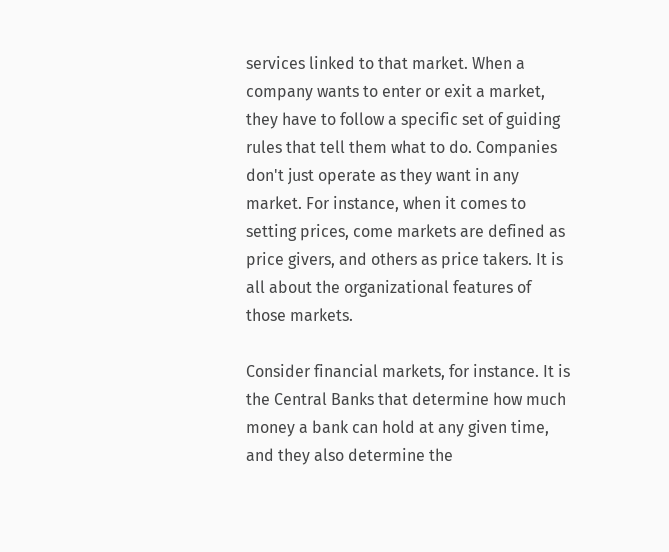services linked to that market. When a company wants to enter or exit a market, they have to follow a specific set of guiding rules that tell them what to do. Companies don't just operate as they want in any market. For instance, when it comes to setting prices, come markets are defined as price givers, and others as price takers. It is all about the organizational features of those markets.

Consider financial markets, for instance. It is the Central Banks that determine how much money a bank can hold at any given time, and they also determine the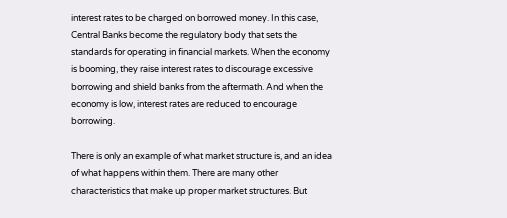interest rates to be charged on borrowed money. In this case, Central Banks become the regulatory body that sets the standards for operating in financial markets. When the economy is booming, they raise interest rates to discourage excessive borrowing and shield banks from the aftermath. And when the economy is low, interest rates are reduced to encourage borrowing.

There is only an example of what market structure is, and an idea of what happens within them. There are many other characteristics that make up proper market structures. But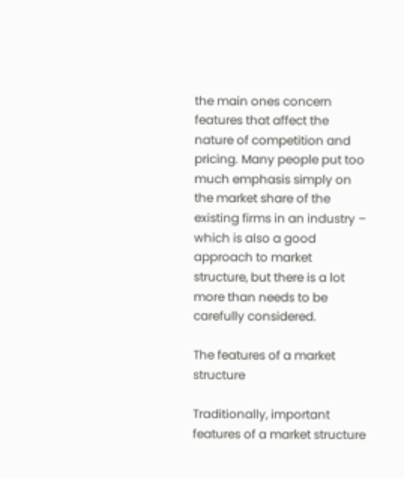the main ones concern features that affect the nature of competition and pricing. Many people put too much emphasis simply on the market share of the existing firms in an industry – which is also a good approach to market structure, but there is a lot more than needs to be carefully considered.

The features of a market structure

Traditionally, important features of a market structure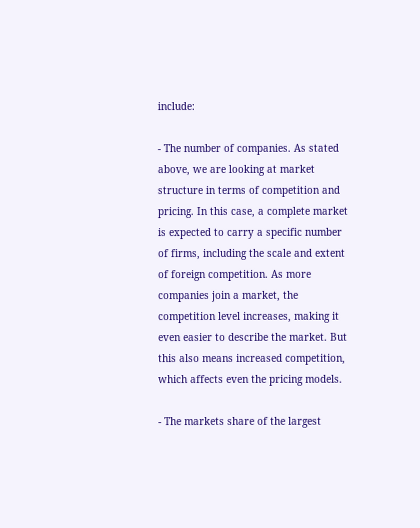include:

- The number of companies. As stated above, we are looking at market structure in terms of competition and pricing. In this case, a complete market is expected to carry a specific number of firms, including the scale and extent of foreign competition. As more companies join a market, the competition level increases, making it even easier to describe the market. But this also means increased competition, which affects even the pricing models.

- The markets share of the largest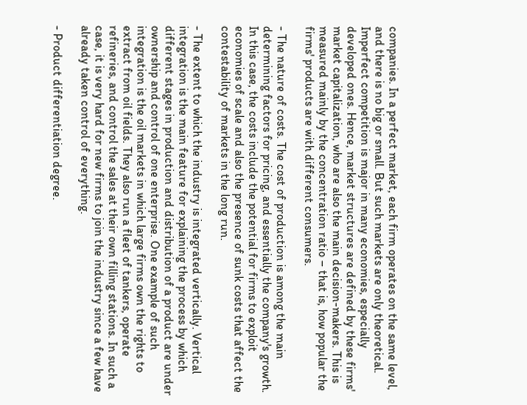companies. In a perfect market, each firm operates on the same level, and there is no big or small. But such markets are only theoretical. Imperfect competition is major in many economies, especially developed ones. Hence, market structures are defined by these firms' market capitalization, who are also the main decision-makers. This is measured mainly by the concentration ratio – that is, how popular the firms' products are with different consumers.

- The nature of costs. The cost of production is among the main determining factors for pricing, and essentially the company's growth. In this case, the costs include the potential for firms to exploit economies of scale and also the presence of sunk costs that affect the contestability of markets in the long run.

- The extent to which the industry is integrated vertically. Vertical integration is the main feature for explaining the process by which different stages in production and distribution of a product are under ownership and control of one enterprise. One example of such integration is the oil markets in which large firms own the rights to extract from oil fields. They also run a fleet of tankers, operate refineries, and control the sales at their own filling stations. In such a case, it is very hard for new firms to join the industry since a few have already taken control of everything.

- Product differentiation degree.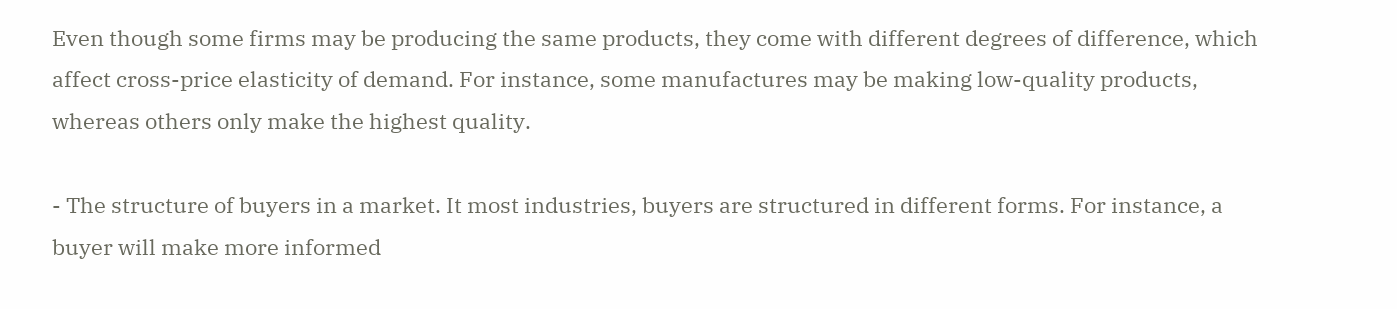Even though some firms may be producing the same products, they come with different degrees of difference, which affect cross-price elasticity of demand. For instance, some manufactures may be making low-quality products, whereas others only make the highest quality.

- The structure of buyers in a market. It most industries, buyers are structured in different forms. For instance, a buyer will make more informed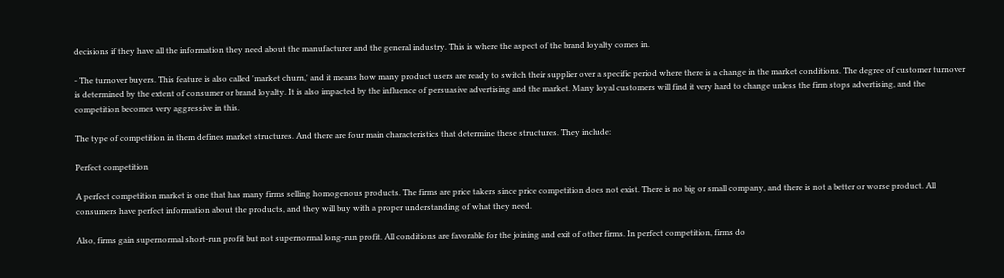decisions if they have all the information they need about the manufacturer and the general industry. This is where the aspect of the brand loyalty comes in.

- The turnover buyers. This feature is also called 'market churn,' and it means how many product users are ready to switch their supplier over a specific period where there is a change in the market conditions. The degree of customer turnover is determined by the extent of consumer or brand loyalty. It is also impacted by the influence of persuasive advertising and the market. Many loyal customers will find it very hard to change unless the firm stops advertising, and the competition becomes very aggressive in this.

The type of competition in them defines market structures. And there are four main characteristics that determine these structures. They include:

Perfect competition

A perfect competition market is one that has many firms selling homogenous products. The firms are price takers since price competition does not exist. There is no big or small company, and there is not a better or worse product. All consumers have perfect information about the products, and they will buy with a proper understanding of what they need.

Also, firms gain supernormal short-run profit but not supernormal long-run profit. All conditions are favorable for the joining and exit of other firms. In perfect competition, firms do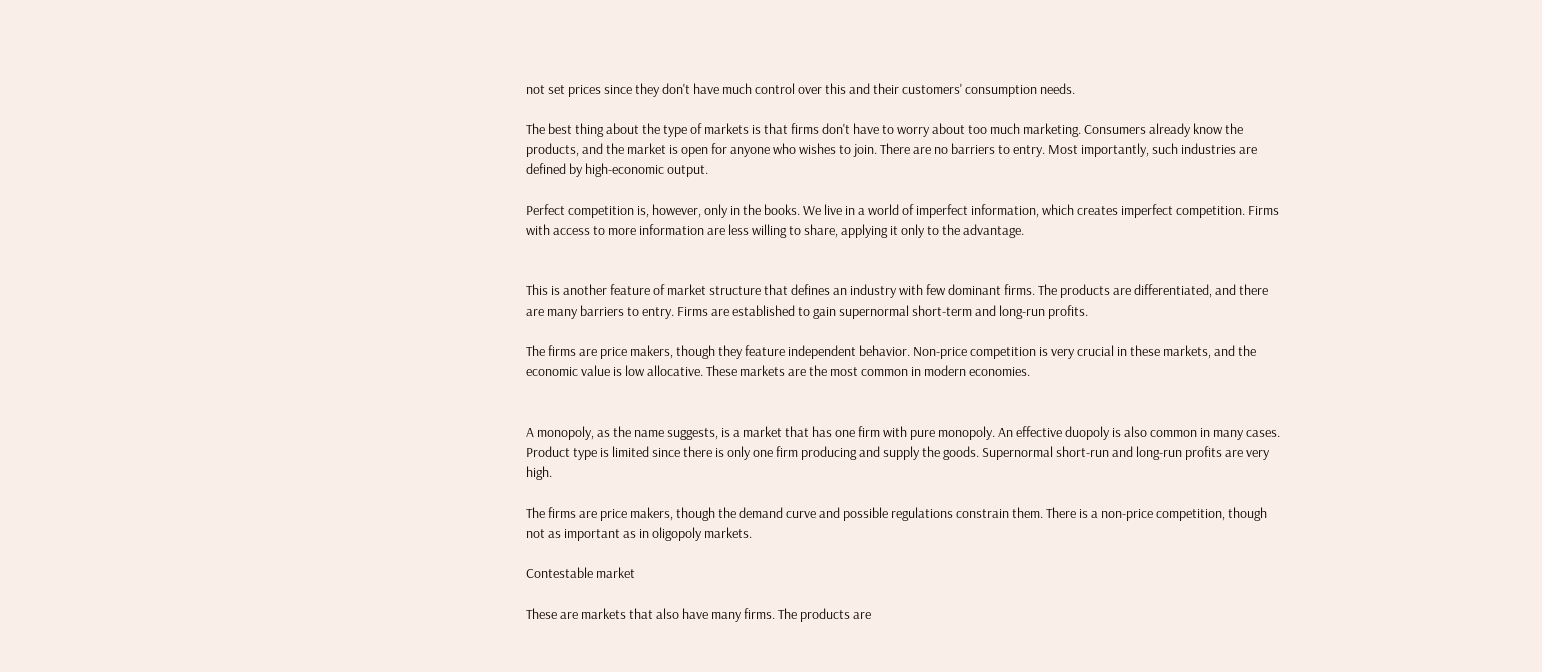not set prices since they don't have much control over this and their customers' consumption needs.

The best thing about the type of markets is that firms don't have to worry about too much marketing. Consumers already know the products, and the market is open for anyone who wishes to join. There are no barriers to entry. Most importantly, such industries are defined by high-economic output.

Perfect competition is, however, only in the books. We live in a world of imperfect information, which creates imperfect competition. Firms with access to more information are less willing to share, applying it only to the advantage.


This is another feature of market structure that defines an industry with few dominant firms. The products are differentiated, and there are many barriers to entry. Firms are established to gain supernormal short-term and long-run profits.

The firms are price makers, though they feature independent behavior. Non-price competition is very crucial in these markets, and the economic value is low allocative. These markets are the most common in modern economies.


A monopoly, as the name suggests, is a market that has one firm with pure monopoly. An effective duopoly is also common in many cases. Product type is limited since there is only one firm producing and supply the goods. Supernormal short-run and long-run profits are very high.

The firms are price makers, though the demand curve and possible regulations constrain them. There is a non-price competition, though not as important as in oligopoly markets.

Contestable market

These are markets that also have many firms. The products are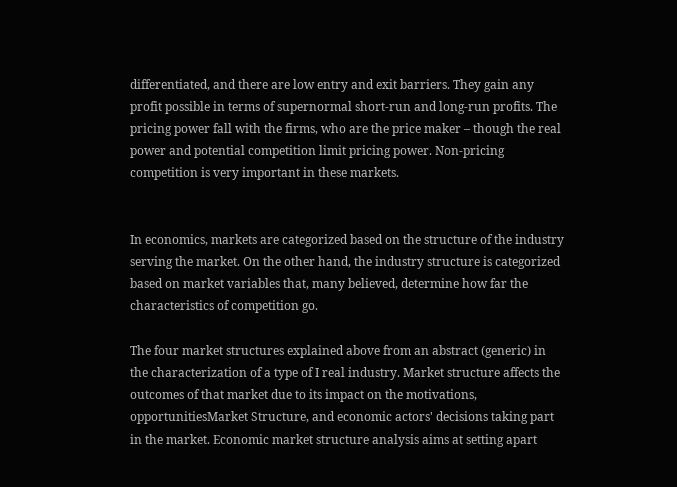differentiated, and there are low entry and exit barriers. They gain any profit possible in terms of supernormal short-run and long-run profits. The pricing power fall with the firms, who are the price maker – though the real power and potential competition limit pricing power. Non-pricing competition is very important in these markets.


In economics, markets are categorized based on the structure of the industry serving the market. On the other hand, the industry structure is categorized based on market variables that, many believed, determine how far the characteristics of competition go.

The four market structures explained above from an abstract (generic) in the characterization of a type of I real industry. Market structure affects the outcomes of that market due to its impact on the motivations, opportunitiesMarket Structure, and economic actors' decisions taking part in the market. Economic market structure analysis aims at setting apart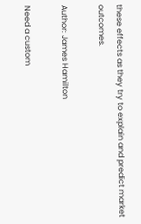these effects as they try to explain and predict market outcomes.

Author: James Hamilton

Need a custom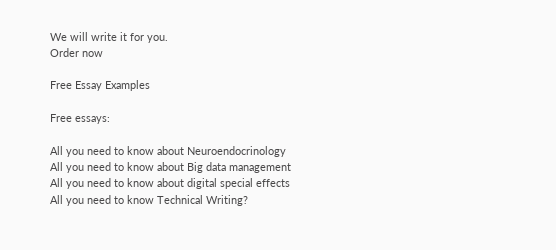We will write it for you.
Order now

Free Essay Examples

Free essays:

All you need to know about Neuroendocrinology
All you need to know about Big data management
All you need to know about digital special effects
All you need to know Technical Writing?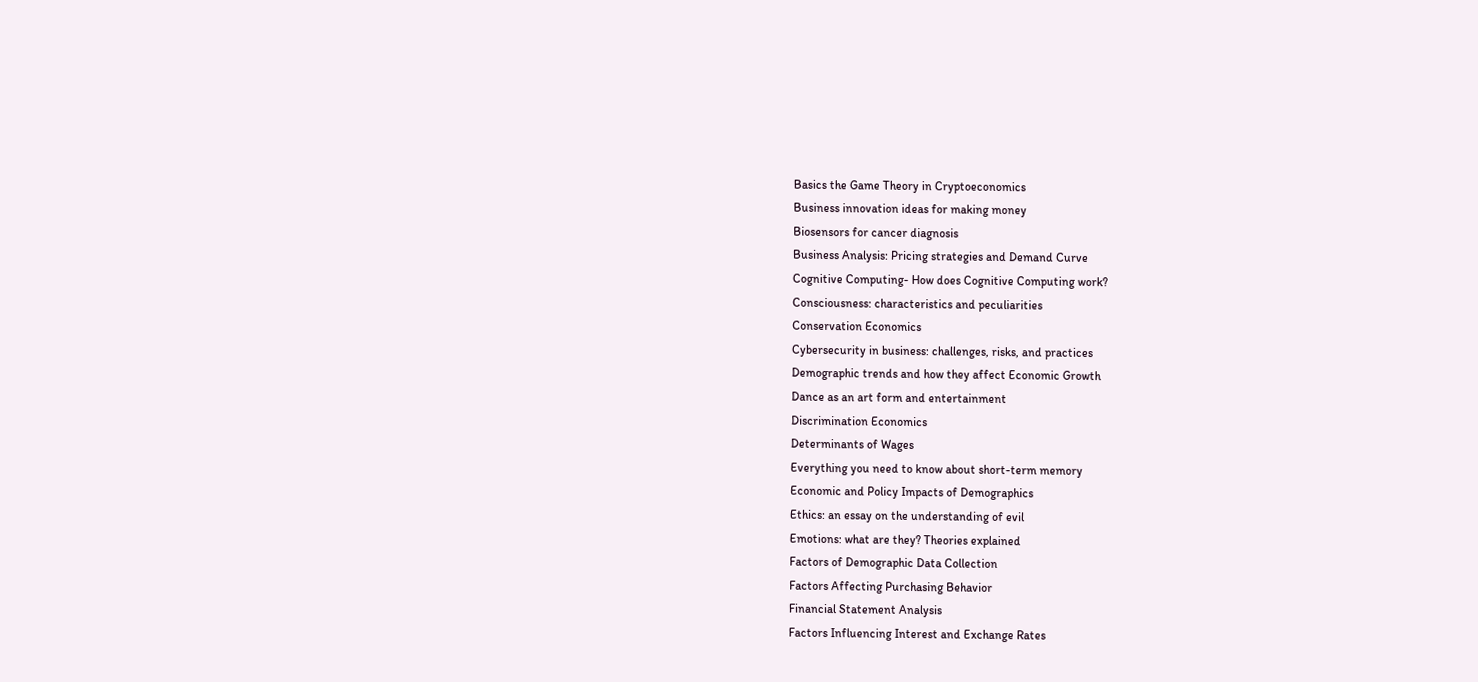Basics the Game Theory in Cryptoeconomics
Business innovation ideas for making money
Biosensors for cancer diagnosis
Business Analysis: Pricing strategies and Demand Curve
Cognitive Computing- How does Cognitive Computing work?
Consciousness: characteristics and peculiarities
Conservation Economics
Cybersecurity in business: challenges, risks, and practices
Demographic trends and how they affect Economic Growth
Dance as an art form and entertainment
Discrimination Economics
Determinants of Wages
Everything you need to know about short-term memory
Economic and Policy Impacts of Demographics
Ethics: an essay on the understanding of evil
Emotions: what are they? Theories explained
Factors of Demographic Data Collection
Factors Affecting Purchasing Behavior
Financial Statement Analysis
Factors Influencing Interest and Exchange Rates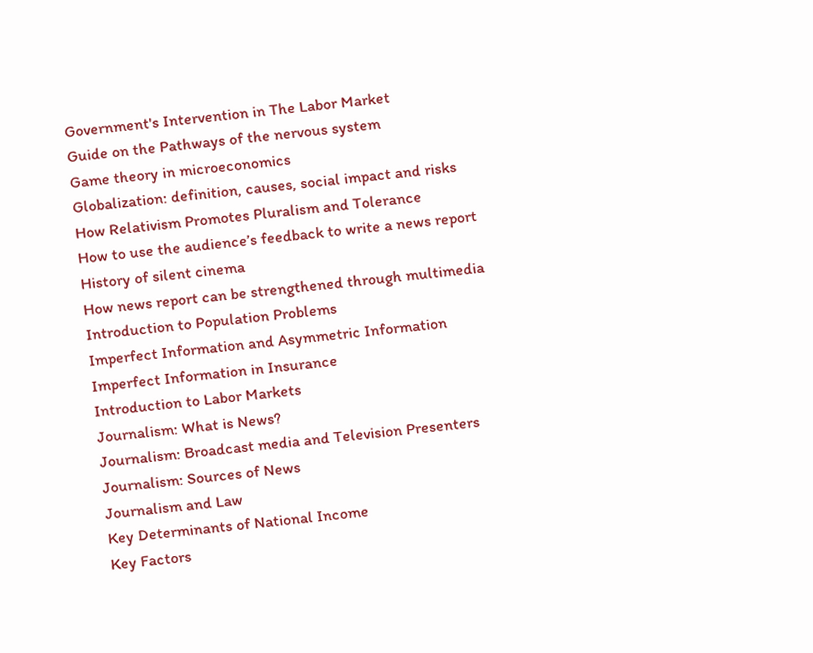Government's Intervention in The Labor Market
Guide on the Pathways of the nervous system
Game theory in microeconomics
Globalization: definition, causes, social impact and risks
How Relativism Promotes Pluralism and Tolerance
How to use the audience’s feedback to write a news report
History of silent cinema
How news report can be strengthened through multimedia
Introduction to Population Problems
Imperfect Information and Asymmetric Information
Imperfect Information in Insurance
Introduction to Labor Markets
Journalism: What is News?
Journalism: Broadcast media and Television Presenters
Journalism: Sources of News
Journalism and Law
Key Determinants of National Income
Key Factors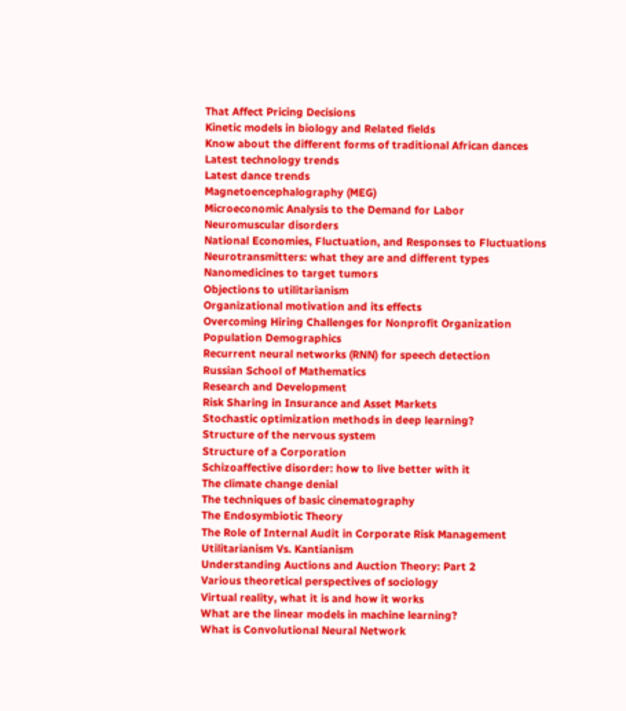That Affect Pricing Decisions
Kinetic models in biology and Related fields
Know about the different forms of traditional African dances
Latest technology trends
Latest dance trends
Magnetoencephalography (MEG)
Microeconomic Analysis to the Demand for Labor
Neuromuscular disorders
National Economies, Fluctuation, and Responses to Fluctuations
Neurotransmitters: what they are and different types
Nanomedicines to target tumors
Objections to utilitarianism
Organizational motivation and its effects
Overcoming Hiring Challenges for Nonprofit Organization
Population Demographics
Recurrent neural networks (RNN) for speech detection
Russian School of Mathematics
Research and Development
Risk Sharing in Insurance and Asset Markets
Stochastic optimization methods in deep learning?
Structure of the nervous system
Structure of a Corporation
Schizoaffective disorder: how to live better with it
The climate change denial
The techniques of basic cinematography
The Endosymbiotic Theory
The Role of Internal Audit in Corporate Risk Management
Utilitarianism Vs. Kantianism
Understanding Auctions and Auction Theory: Part 2
Various theoretical perspectives of sociology
Virtual reality, what it is and how it works
What are the linear models in machine learning?
What is Convolutional Neural Network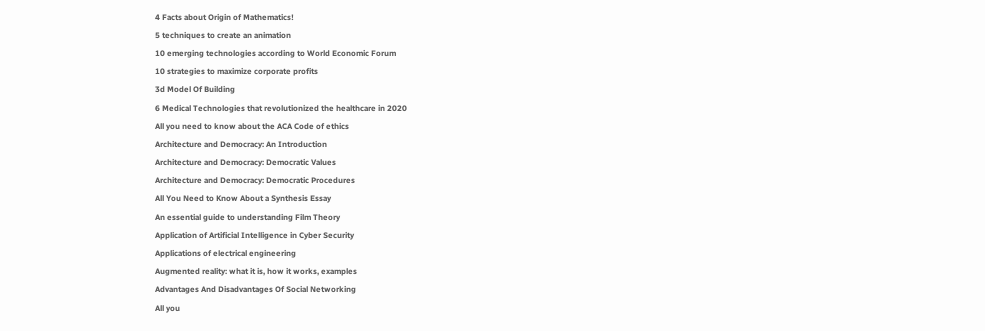4 Facts about Origin of Mathematics!
5 techniques to create an animation
10 emerging technologies according to World Economic Forum
10 strategies to maximize corporate profits
3d Model Of Building
6 Medical Technologies that revolutionized the healthcare in 2020
All you need to know about the ACA Code of ethics
Architecture and Democracy: An Introduction
Architecture and Democracy: Democratic Values
Architecture and Democracy: Democratic Procedures
All You Need to Know About a Synthesis Essay
An essential guide to understanding Film Theory
Application of Artificial Intelligence in Cyber Security
Applications of electrical engineering
Augmented reality: what it is, how it works, examples
Advantages And Disadvantages Of Social Networking
All you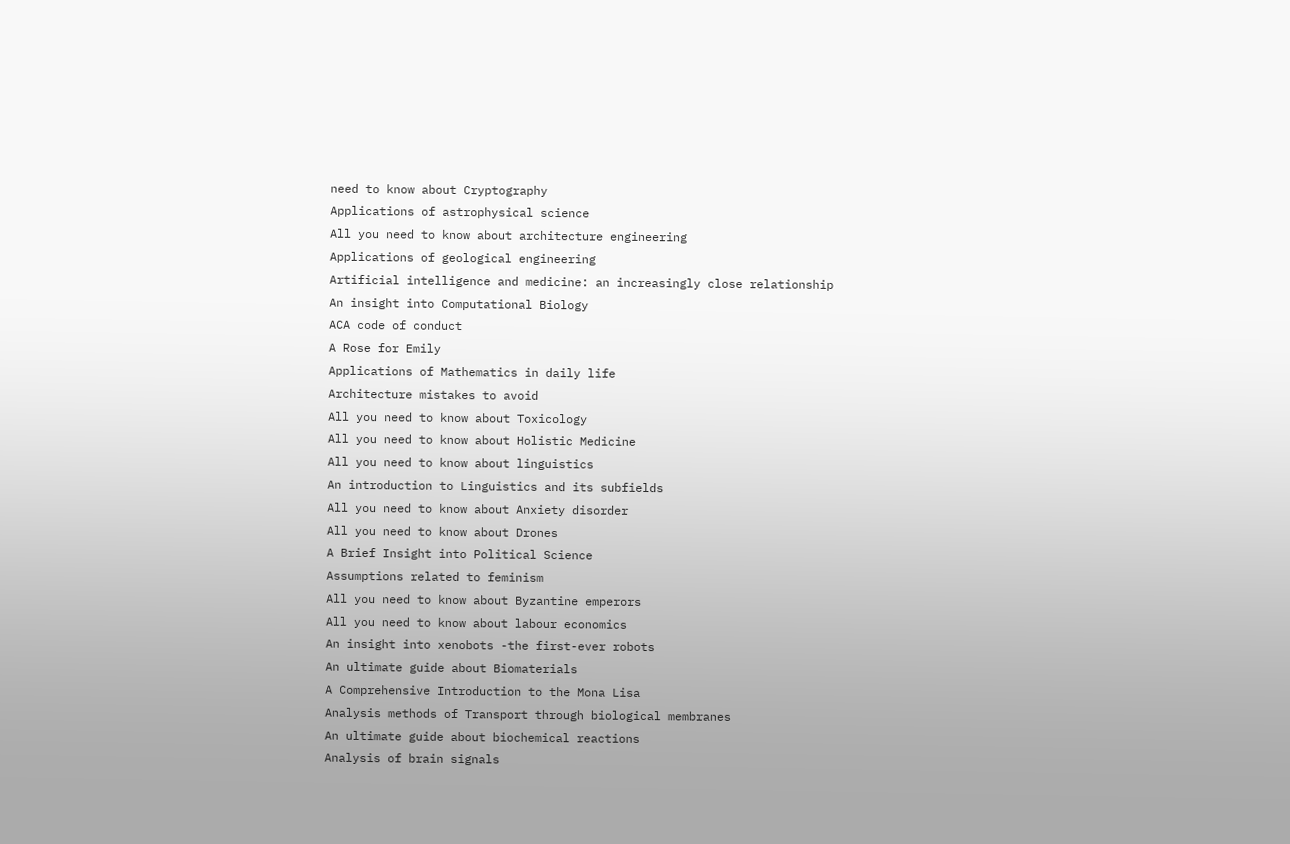need to know about Cryptography
Applications of astrophysical science
All you need to know about architecture engineering
Applications of geological engineering
Artificial intelligence and medicine: an increasingly close relationship
An insight into Computational Biology
ACA code of conduct
A Rose for Emily
Applications of Mathematics in daily life
Architecture mistakes to avoid
All you need to know about Toxicology
All you need to know about Holistic Medicine
All you need to know about linguistics
An introduction to Linguistics and its subfields
All you need to know about Anxiety disorder
All you need to know about Drones
A Brief Insight into Political Science
Assumptions related to feminism
All you need to know about Byzantine emperors
All you need to know about labour economics
An insight into xenobots -the first-ever robots
An ultimate guide about Biomaterials
A Comprehensive Introduction to the Mona Lisa
Analysis methods of Transport through biological membranes
An ultimate guide about biochemical reactions
Analysis of brain signals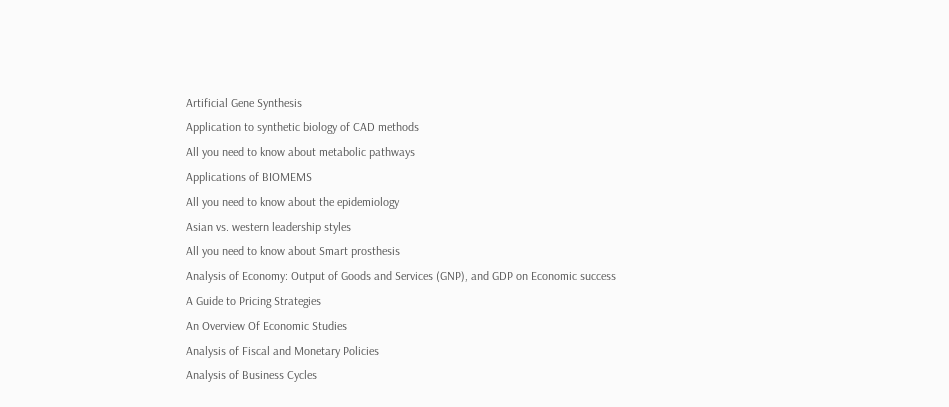Artificial Gene Synthesis
Application to synthetic biology of CAD methods
All you need to know about metabolic pathways
Applications of BIOMEMS
All you need to know about the epidemiology
Asian vs. western leadership styles
All you need to know about Smart prosthesis
Analysis of Economy: Output of Goods and Services (GNP), and GDP on Economic success
A Guide to Pricing Strategies
An Overview Of Economic Studies
Analysis of Fiscal and Monetary Policies
Analysis of Business Cycles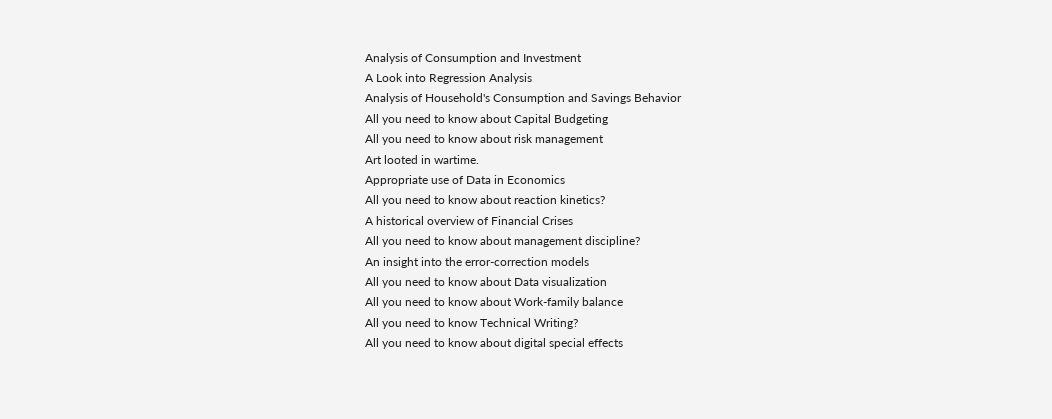Analysis of Consumption and Investment
A Look into Regression Analysis
Analysis of Household's Consumption and Savings Behavior
All you need to know about Capital Budgeting
All you need to know about risk management
Art looted in wartime.
Appropriate use of Data in Economics
All you need to know about reaction kinetics?
A historical overview of Financial Crises
All you need to know about management discipline?
An insight into the error-correction models
All you need to know about Data visualization
All you need to know about Work-family balance
All you need to know Technical Writing?
All you need to know about digital special effects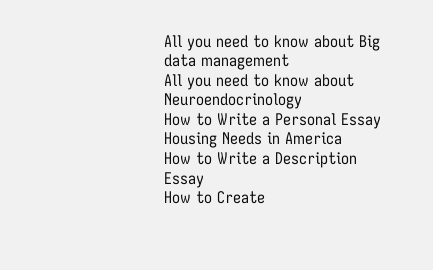All you need to know about Big data management
All you need to know about Neuroendocrinology
How to Write a Personal Essay
Housing Needs in America
How to Write a Description Essay
How to Create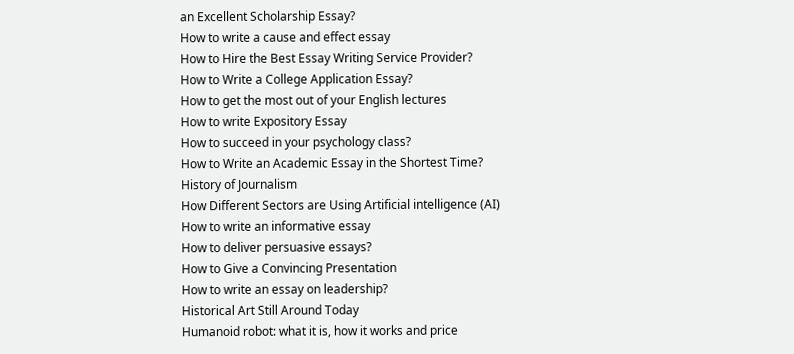an Excellent Scholarship Essay?
How to write a cause and effect essay
How to Hire the Best Essay Writing Service Provider?
How to Write a College Application Essay?
How to get the most out of your English lectures
How to write Expository Essay
How to succeed in your psychology class?
How to Write an Academic Essay in the Shortest Time?
History of Journalism
How Different Sectors are Using Artificial intelligence (AI)
How to write an informative essay
How to deliver persuasive essays?
How to Give a Convincing Presentation
How to write an essay on leadership?
Historical Art Still Around Today
Humanoid robot: what it is, how it works and price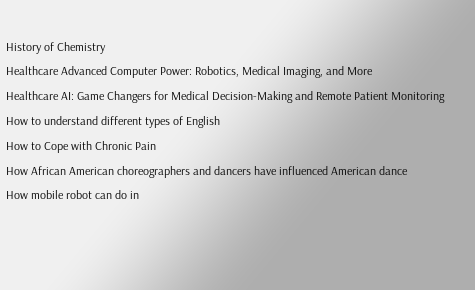History of Chemistry
Healthcare Advanced Computer Power: Robotics, Medical Imaging, and More
Healthcare AI: Game Changers for Medical Decision-Making and Remote Patient Monitoring
How to understand different types of English
How to Cope with Chronic Pain
How African American choreographers and dancers have influenced American dance
How mobile robot can do in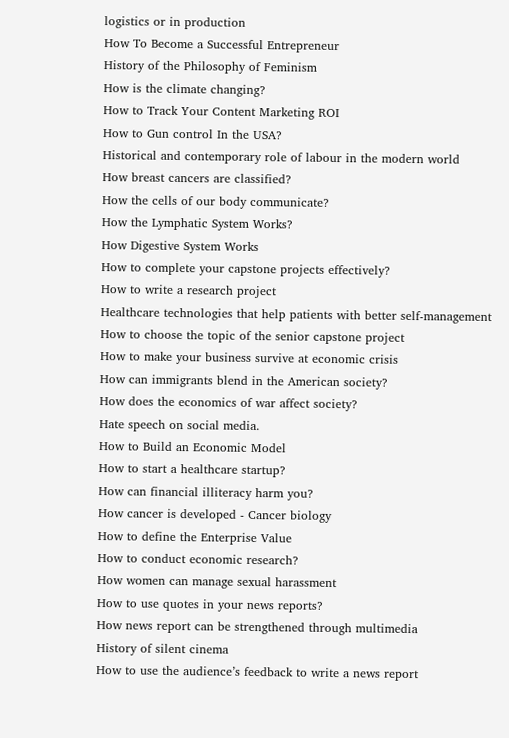logistics or in production
How To Become a Successful Entrepreneur
History of the Philosophy of Feminism
How is the climate changing?
How to Track Your Content Marketing ROI
How to Gun control In the USA?
Historical and contemporary role of labour in the modern world
How breast cancers are classified?
How the cells of our body communicate?
How the Lymphatic System Works?
How Digestive System Works
How to complete your capstone projects effectively?
How to write a research project
Healthcare technologies that help patients with better self-management
How to choose the topic of the senior capstone project
How to make your business survive at economic crisis
How can immigrants blend in the American society?
How does the economics of war affect society?
Hate speech on social media.
How to Build an Economic Model
How to start a healthcare startup?
How can financial illiteracy harm you?
How cancer is developed - Cancer biology
How to define the Enterprise Value
How to conduct economic research?
How women can manage sexual harassment
How to use quotes in your news reports?
How news report can be strengthened through multimedia
History of silent cinema
How to use the audience’s feedback to write a news report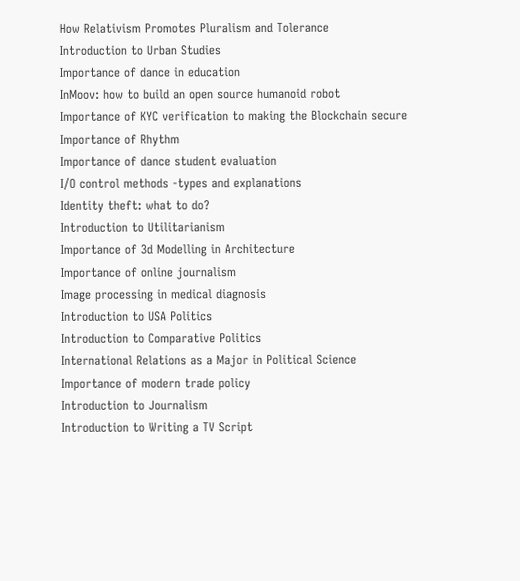How Relativism Promotes Pluralism and Tolerance
Introduction to Urban Studies
Importance of dance in education
InMoov: how to build an open source humanoid robot
Importance of KYC verification to making the Blockchain secure
Importance of Rhythm
Importance of dance student evaluation
I/O control methods -types and explanations
Identity theft: what to do?
Introduction to Utilitarianism
Importance of 3d Modelling in Architecture
Importance of online journalism
Image processing in medical diagnosis
Introduction to USA Politics
Introduction to Comparative Politics
International Relations as a Major in Political Science
Importance of modern trade policy
Introduction to Journalism
Introduction to Writing a TV Script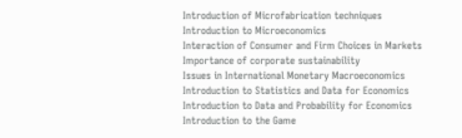Introduction of Microfabrication techniques
Introduction to Microeconomics
Interaction of Consumer and Firm Choices in Markets
Importance of corporate sustainability
Issues in International Monetary Macroeconomics
Introduction to Statistics and Data for Economics
Introduction to Data and Probability for Economics
Introduction to the Game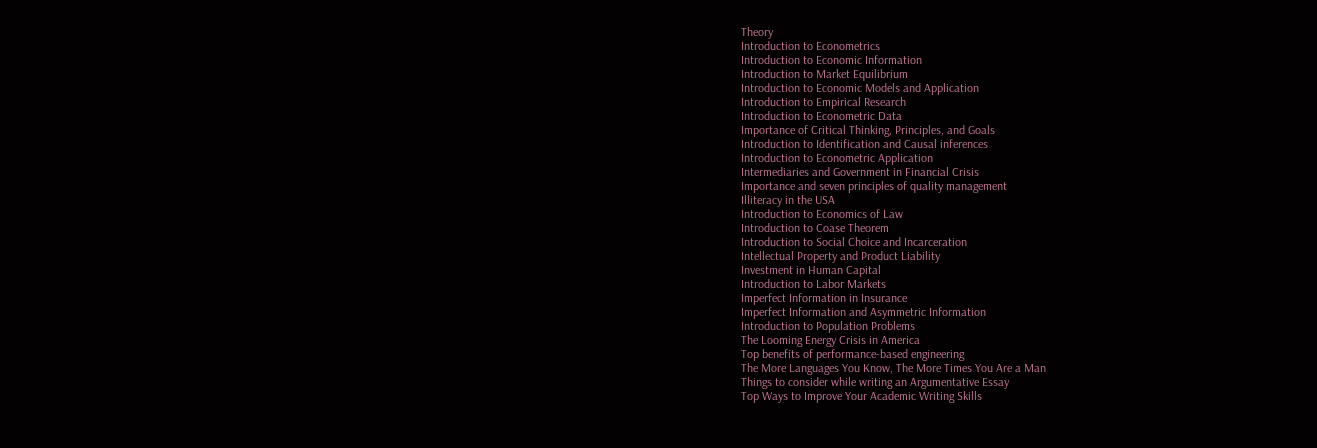Theory
Introduction to Econometrics
Introduction to Economic Information
Introduction to Market Equilibrium
Introduction to Economic Models and Application
Introduction to Empirical Research
Introduction to Econometric Data
Importance of Critical Thinking, Principles, and Goals
Introduction to Identification and Causal inferences
Introduction to Econometric Application
Intermediaries and Government in Financial Crisis
Importance and seven principles of quality management
Illiteracy in the USA
Introduction to Economics of Law
Introduction to Coase Theorem
Introduction to Social Choice and Incarceration
Intellectual Property and Product Liability
Investment in Human Capital
Introduction to Labor Markets
Imperfect Information in Insurance
Imperfect Information and Asymmetric Information
Introduction to Population Problems
The Looming Energy Crisis in America
Top benefits of performance-based engineering
The More Languages You Know, The More Times You Are a Man
Things to consider while writing an Argumentative Essay
Top Ways to Improve Your Academic Writing Skills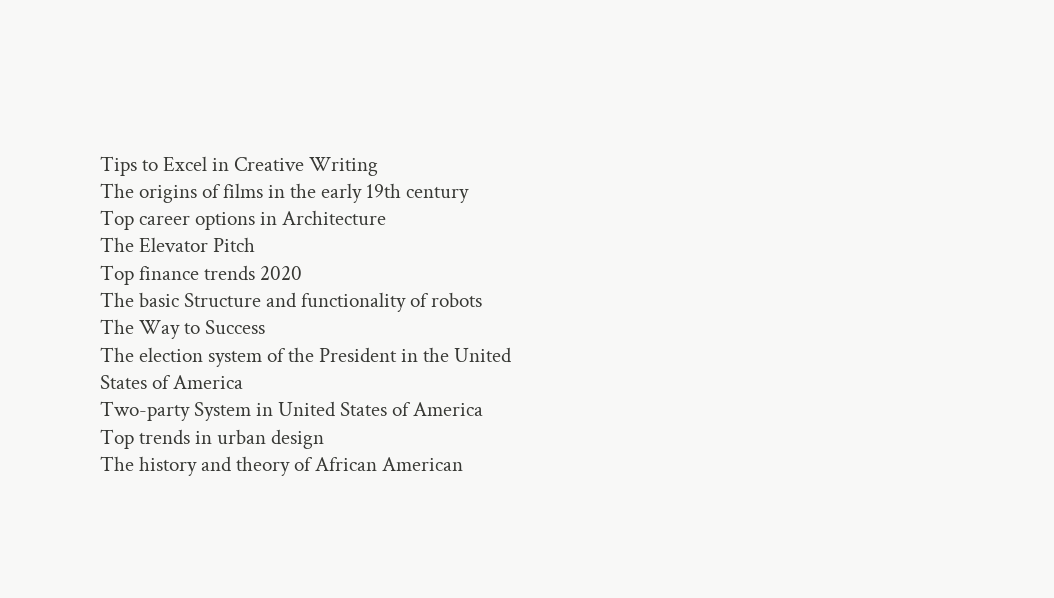Tips to Excel in Creative Writing
The origins of films in the early 19th century
Top career options in Architecture
The Elevator Pitch
Top finance trends 2020
The basic Structure and functionality of robots
The Way to Success
The election system of the President in the United States of America
Two-party System in United States of America
Top trends in urban design
The history and theory of African American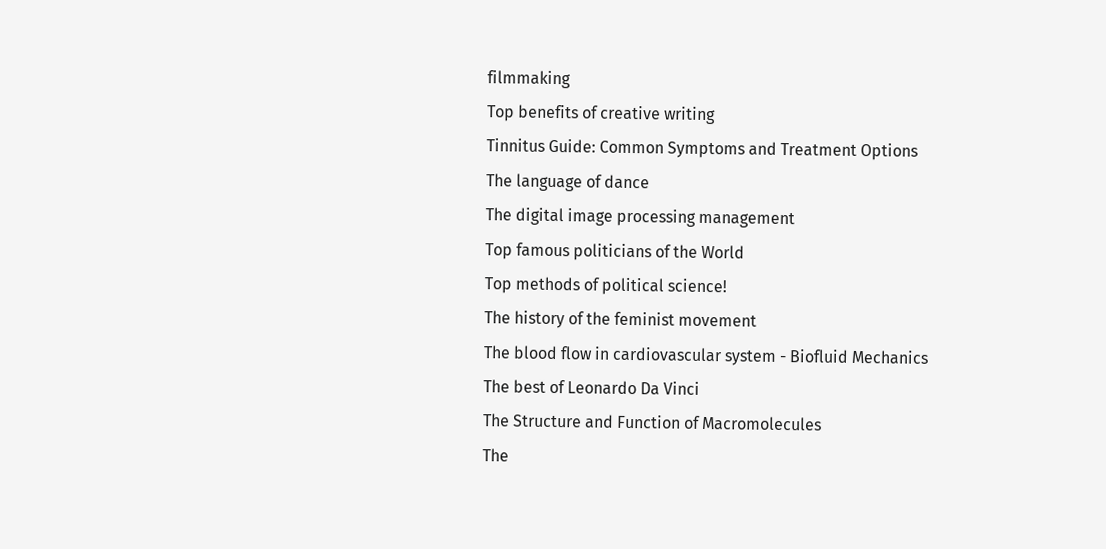filmmaking
Top benefits of creative writing
Tinnitus Guide: Common Symptoms and Treatment Options
The language of dance
The digital image processing management
Top famous politicians of the World
Top methods of political science!
The history of the feminist movement
The blood flow in cardiovascular system - Biofluid Mechanics
The best of Leonardo Da Vinci
The Structure and Function of Macromolecules
The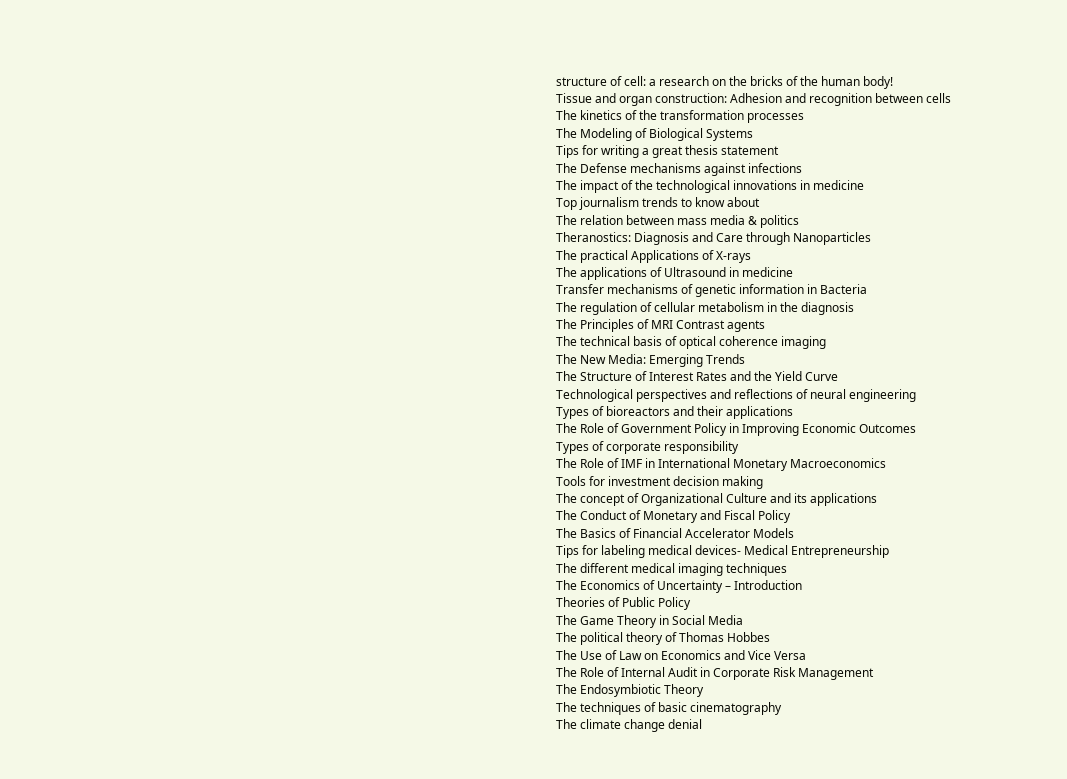structure of cell: a research on the bricks of the human body!
Tissue and organ construction: Adhesion and recognition between cells
The kinetics of the transformation processes
The Modeling of Biological Systems
Tips for writing a great thesis statement
The Defense mechanisms against infections
The impact of the technological innovations in medicine
Top journalism trends to know about
The relation between mass media & politics
Theranostics: Diagnosis and Care through Nanoparticles
The practical Applications of X-rays
The applications of Ultrasound in medicine
Transfer mechanisms of genetic information in Bacteria
The regulation of cellular metabolism in the diagnosis
The Principles of MRI Contrast agents
The technical basis of optical coherence imaging
The New Media: Emerging Trends
The Structure of Interest Rates and the Yield Curve
Technological perspectives and reflections of neural engineering
Types of bioreactors and their applications
The Role of Government Policy in Improving Economic Outcomes
Types of corporate responsibility
The Role of IMF in International Monetary Macroeconomics
Tools for investment decision making
The concept of Organizational Culture and its applications
The Conduct of Monetary and Fiscal Policy
The Basics of Financial Accelerator Models
Tips for labeling medical devices- Medical Entrepreneurship
The different medical imaging techniques
The Economics of Uncertainty – Introduction
Theories of Public Policy
The Game Theory in Social Media
The political theory of Thomas Hobbes
The Use of Law on Economics and Vice Versa
The Role of Internal Audit in Corporate Risk Management
The Endosymbiotic Theory
The techniques of basic cinematography
The climate change denial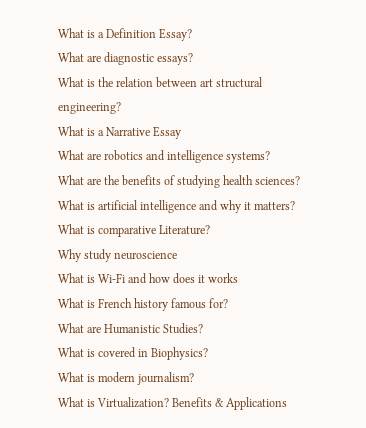What is a Definition Essay?
What are diagnostic essays?
What is the relation between art structural engineering?
What is a Narrative Essay
What are robotics and intelligence systems?
What are the benefits of studying health sciences?
What is artificial intelligence and why it matters?
What is comparative Literature?
Why study neuroscience
What is Wi-Fi and how does it works
What is French history famous for?
What are Humanistic Studies?
What is covered in Biophysics?
What is modern journalism?
What is Virtualization? Benefits & Applications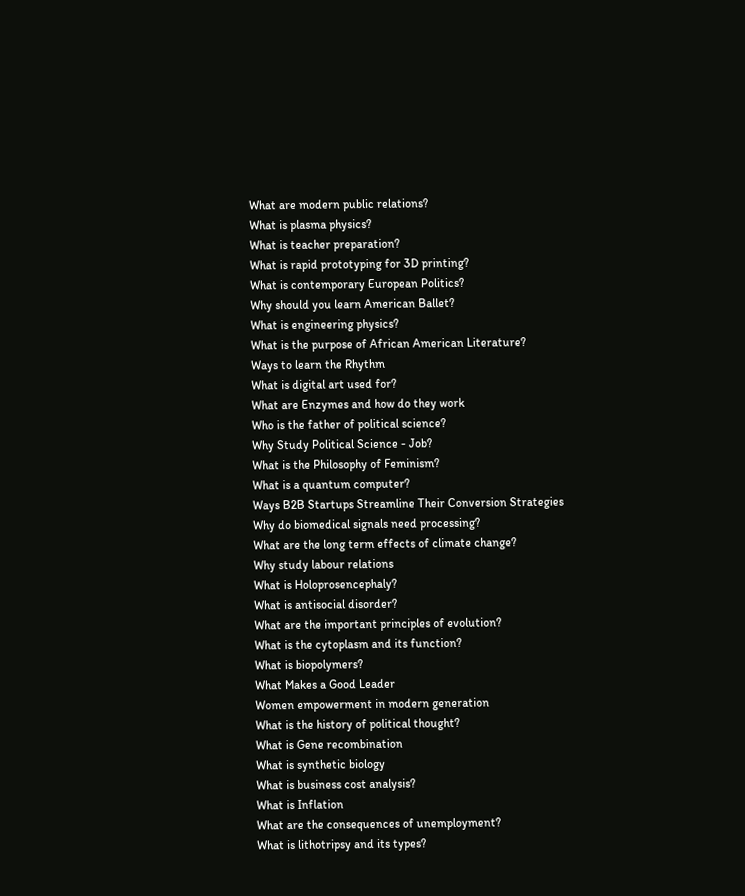What are modern public relations?
What is plasma physics?
What is teacher preparation?
What is rapid prototyping for 3D printing?
What is contemporary European Politics?
Why should you learn American Ballet?
What is engineering physics?
What is the purpose of African American Literature?
Ways to learn the Rhythm
What is digital art used for?
What are Enzymes and how do they work
Who is the father of political science?
Why Study Political Science - Job?
What is the Philosophy of Feminism?
What is a quantum computer?
Ways B2B Startups Streamline Their Conversion Strategies
Why do biomedical signals need processing?
What are the long term effects of climate change?
Why study labour relations
What is Holoprosencephaly?
What is antisocial disorder?
What are the important principles of evolution?
What is the cytoplasm and its function?
What is biopolymers?
What Makes a Good Leader
Women empowerment in modern generation
What is the history of political thought?
What is Gene recombination
What is synthetic biology
What is business cost analysis?
What is Inflation
What are the consequences of unemployment?
What is lithotripsy and its types?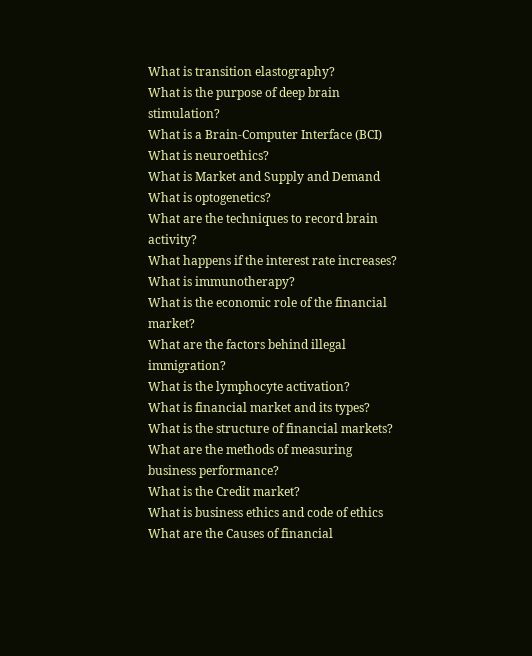What is transition elastography?
What is the purpose of deep brain stimulation?
What is a Brain-Computer Interface (BCI)
What is neuroethics?
What is Market and Supply and Demand
What is optogenetics?
What are the techniques to record brain activity?
What happens if the interest rate increases?
What is immunotherapy?
What is the economic role of the financial market?
What are the factors behind illegal immigration?
What is the lymphocyte activation?
What is financial market and its types?
What is the structure of financial markets?
What are the methods of measuring business performance?
What is the Credit market?
What is business ethics and code of ethics
What are the Causes of financial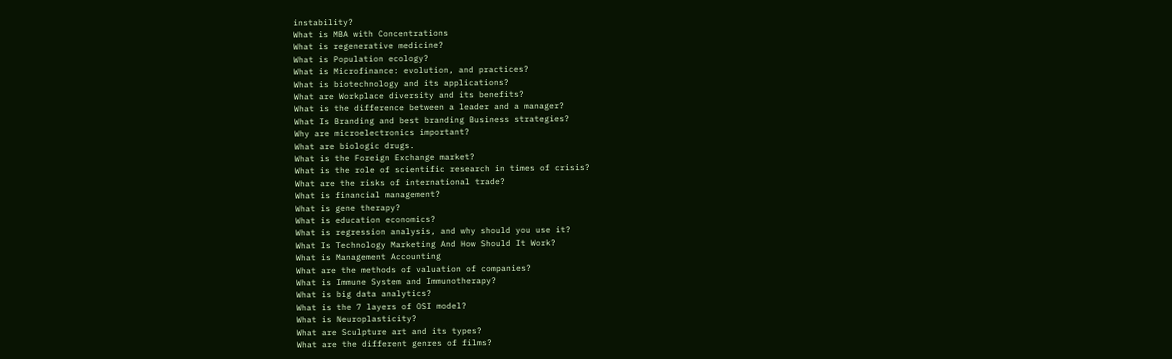instability?
What is MBA with Concentrations
What is regenerative medicine?
What is Population ecology?
What is Microfinance: evolution, and practices?
What is biotechnology and its applications?
What are Workplace diversity and its benefits?
What is the difference between a leader and a manager?
What Is Branding and best branding Business strategies?
Why are microelectronics important?
What are biologic drugs.
What is the Foreign Exchange market?
What is the role of scientific research in times of crisis?
What are the risks of international trade?
What is financial management?
What is gene therapy?
What is education economics?
What is regression analysis, and why should you use it?
What Is Technology Marketing And How Should It Work?
What is Management Accounting
What are the methods of valuation of companies?
What is Immune System and Immunotherapy?
What is big data analytics?
What is the 7 layers of OSI model?
What is Neuroplasticity?
What are Sculpture art and its types?
What are the different genres of films?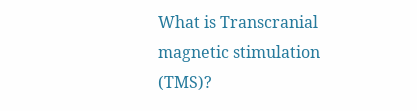What is Transcranial magnetic stimulation (TMS)?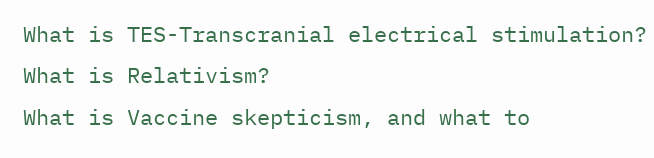What is TES-Transcranial electrical stimulation?
What is Relativism?
What is Vaccine skepticism, and what to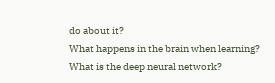do about it?
What happens in the brain when learning?
What is the deep neural network?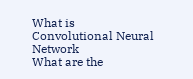What is Convolutional Neural Network
What are the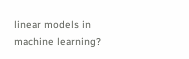linear models in machine learning?